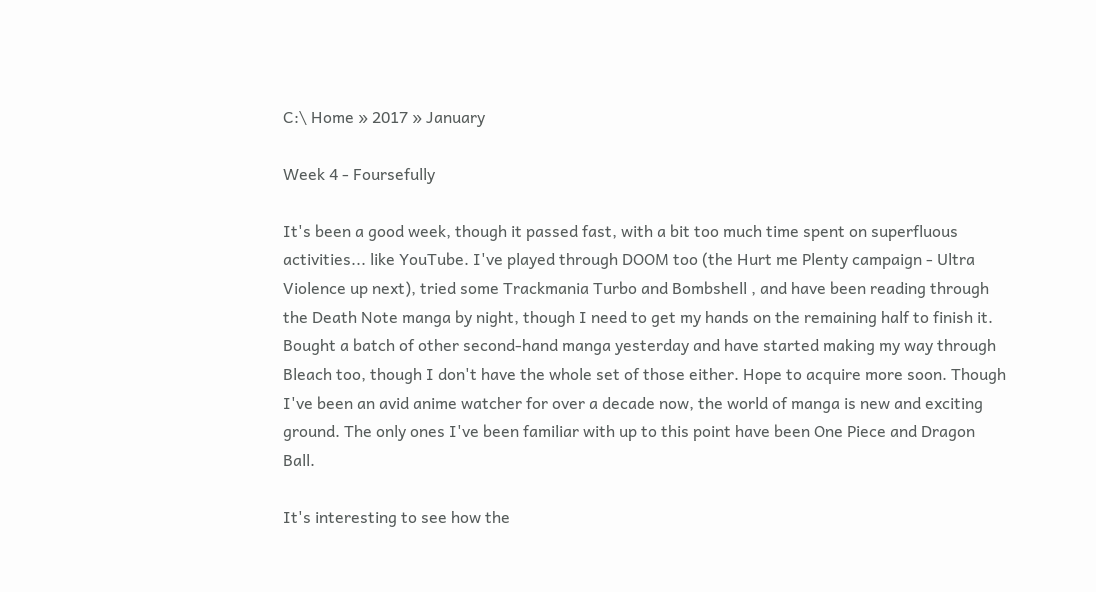C:\ Home » 2017 » January

Week 4 - Foursefully

It's been a good week, though it passed fast, with a bit too much time spent on superfluous activities... like YouTube. I've played through DOOM too (the Hurt me Plenty campaign - Ultra Violence up next), tried some Trackmania Turbo and Bombshell , and have been reading through the Death Note manga by night, though I need to get my hands on the remaining half to finish it. Bought a batch of other second-hand manga yesterday and have started making my way through Bleach too, though I don't have the whole set of those either. Hope to acquire more soon. Though I've been an avid anime watcher for over a decade now, the world of manga is new and exciting ground. The only ones I've been familiar with up to this point have been One Piece and Dragon Ball.

It's interesting to see how the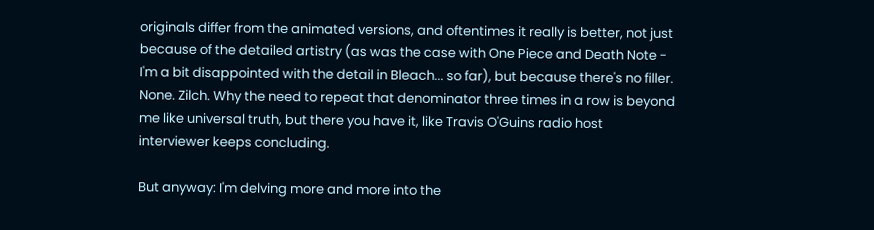originals differ from the animated versions, and oftentimes it really is better, not just because of the detailed artistry (as was the case with One Piece and Death Note - I'm a bit disappointed with the detail in Bleach... so far), but because there's no filler. None. Zilch. Why the need to repeat that denominator three times in a row is beyond me like universal truth, but there you have it, like Travis O'Guins radio host interviewer keeps concluding.

But anyway: I'm delving more and more into the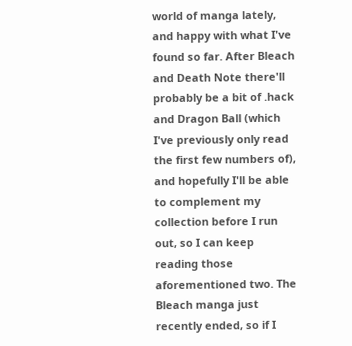world of manga lately, and happy with what I've found so far. After Bleach and Death Note there'll probably be a bit of .hack and Dragon Ball (which I've previously only read the first few numbers of), and hopefully I'll be able to complement my collection before I run out, so I can keep reading those aforementioned two. The Bleach manga just recently ended, so if I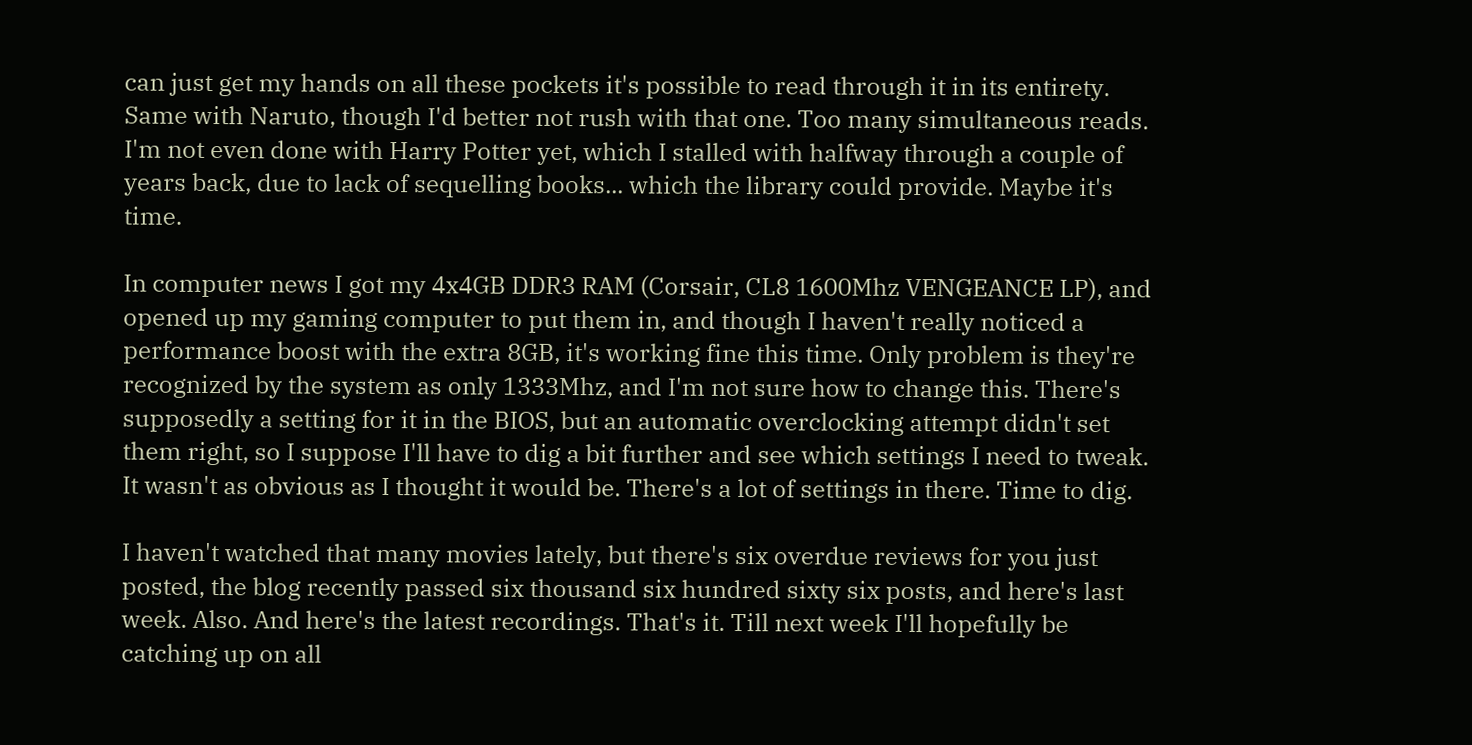can just get my hands on all these pockets it's possible to read through it in its entirety. Same with Naruto, though I'd better not rush with that one. Too many simultaneous reads. I'm not even done with Harry Potter yet, which I stalled with halfway through a couple of years back, due to lack of sequelling books... which the library could provide. Maybe it's time.

In computer news I got my 4x4GB DDR3 RAM (Corsair, CL8 1600Mhz VENGEANCE LP), and opened up my gaming computer to put them in, and though I haven't really noticed a performance boost with the extra 8GB, it's working fine this time. Only problem is they're recognized by the system as only 1333Mhz, and I'm not sure how to change this. There's supposedly a setting for it in the BIOS, but an automatic overclocking attempt didn't set them right, so I suppose I'll have to dig a bit further and see which settings I need to tweak. It wasn't as obvious as I thought it would be. There's a lot of settings in there. Time to dig.

I haven't watched that many movies lately, but there's six overdue reviews for you just posted, the blog recently passed six thousand six hundred sixty six posts, and here's last week. Also. And here's the latest recordings. That's it. Till next week I'll hopefully be catching up on all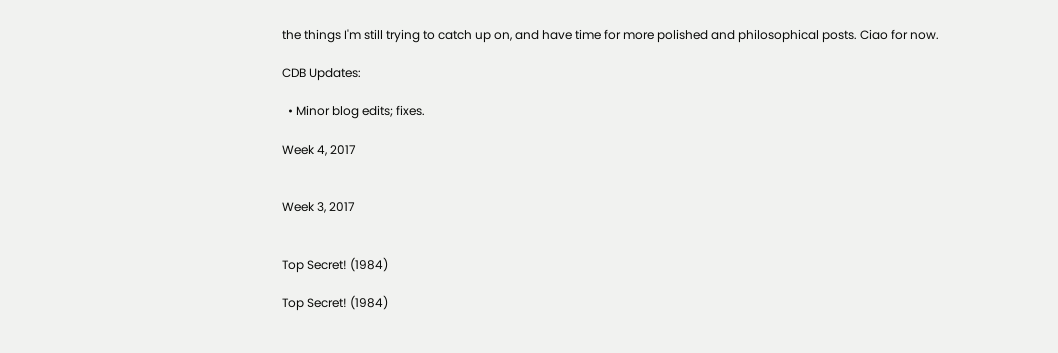the things I'm still trying to catch up on, and have time for more polished and philosophical posts. Ciao for now.

CDB Updates:

  • Minor blog edits; fixes.

Week 4, 2017


Week 3, 2017


Top Secret! (1984)

Top Secret! (1984)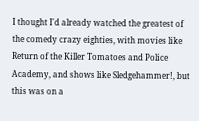I thought I'd already watched the greatest of the comedy crazy eighties, with movies like Return of the Killer Tomatoes and Police Academy, and shows like Sledgehammer!, but this was on a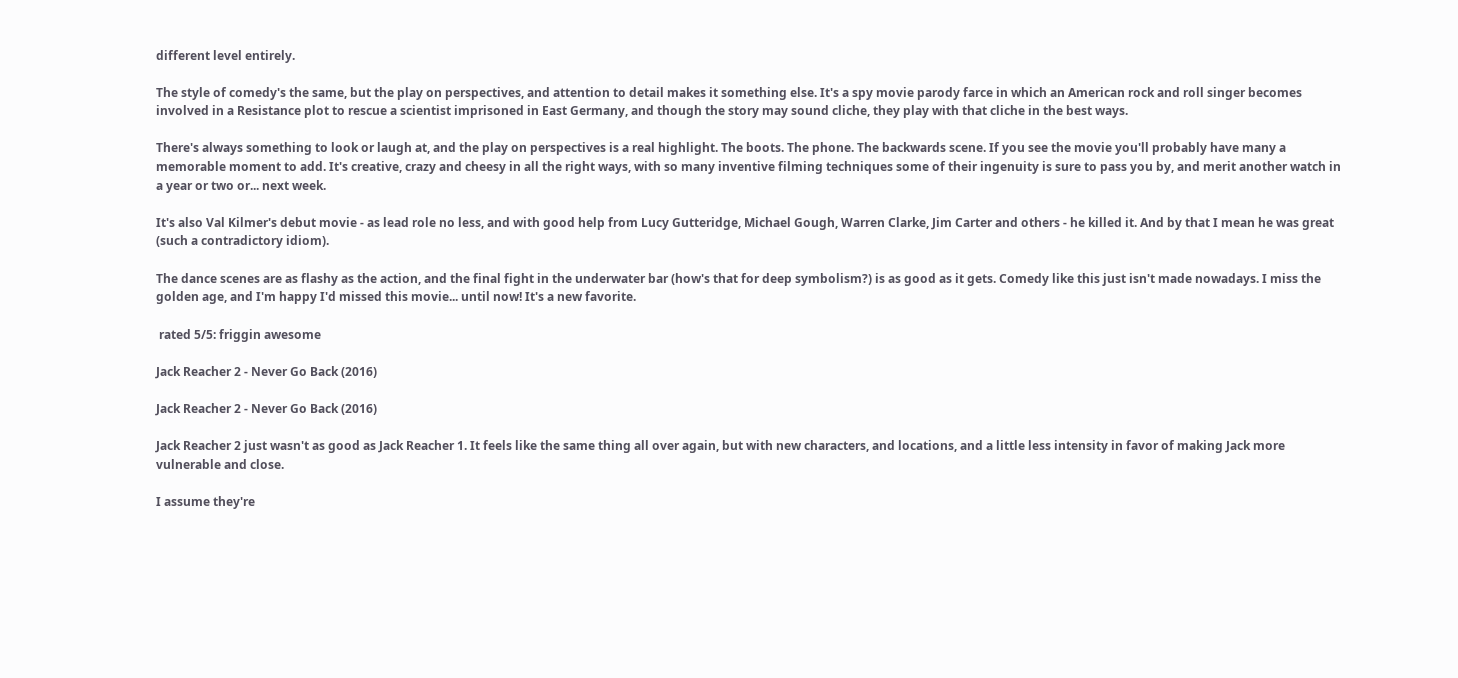different level entirely.

The style of comedy's the same, but the play on perspectives, and attention to detail makes it something else. It's a spy movie parody farce in which an American rock and roll singer becomes involved in a Resistance plot to rescue a scientist imprisoned in East Germany, and though the story may sound cliche, they play with that cliche in the best ways.

There's always something to look or laugh at, and the play on perspectives is a real highlight. The boots. The phone. The backwards scene. If you see the movie you'll probably have many a memorable moment to add. It's creative, crazy and cheesy in all the right ways, with so many inventive filming techniques some of their ingenuity is sure to pass you by, and merit another watch in a year or two or... next week.

It's also Val Kilmer's debut movie - as lead role no less, and with good help from Lucy Gutteridge, Michael Gough, Warren Clarke, Jim Carter and others - he killed it. And by that I mean he was great (such a contradictory idiom).

The dance scenes are as flashy as the action, and the final fight in the underwater bar (how's that for deep symbolism?) is as good as it gets. Comedy like this just isn't made nowadays. I miss the golden age, and I'm happy I'd missed this movie... until now! It's a new favorite.

 rated 5/5: friggin awesome

Jack Reacher 2 - Never Go Back (2016)

Jack Reacher 2 - Never Go Back (2016)

Jack Reacher 2 just wasn't as good as Jack Reacher 1. It feels like the same thing all over again, but with new characters, and locations, and a little less intensity in favor of making Jack more vulnerable and close.

I assume they're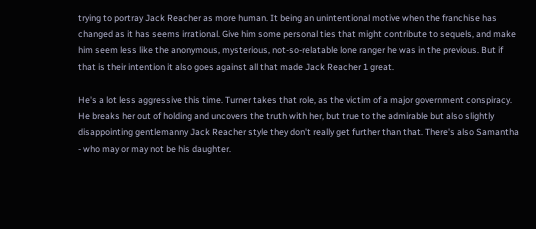trying to portray Jack Reacher as more human. It being an unintentional motive when the franchise has changed as it has seems irrational. Give him some personal ties that might contribute to sequels, and make him seem less like the anonymous, mysterious, not-so-relatable lone ranger he was in the previous. But if that is their intention it also goes against all that made Jack Reacher 1 great.

He's a lot less aggressive this time. Turner takes that role, as the victim of a major government conspiracy. He breaks her out of holding and uncovers the truth with her, but true to the admirable but also slightly disappointing gentlemanny Jack Reacher style they don't really get further than that. There's also Samantha - who may or may not be his daughter.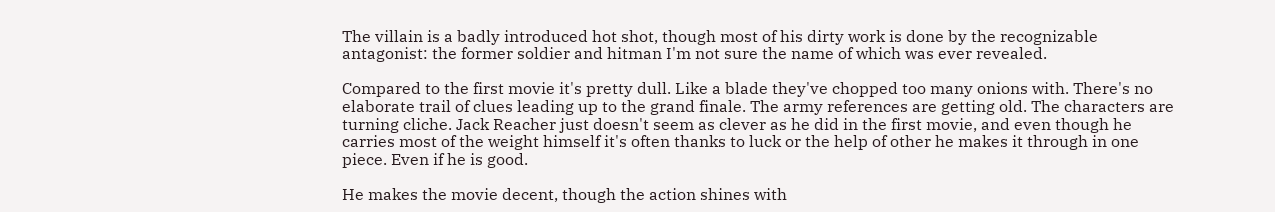The villain is a badly introduced hot shot, though most of his dirty work is done by the recognizable antagonist: the former soldier and hitman I'm not sure the name of which was ever revealed.

Compared to the first movie it's pretty dull. Like a blade they've chopped too many onions with. There's no elaborate trail of clues leading up to the grand finale. The army references are getting old. The characters are turning cliche. Jack Reacher just doesn't seem as clever as he did in the first movie, and even though he carries most of the weight himself it's often thanks to luck or the help of other he makes it through in one piece. Even if he is good.

He makes the movie decent, though the action shines with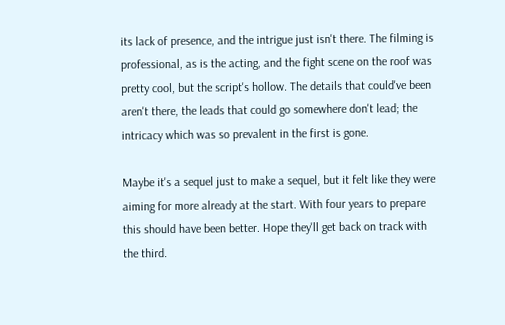its lack of presence, and the intrigue just isn't there. The filming is professional, as is the acting, and the fight scene on the roof was pretty cool, but the script's hollow. The details that could've been aren't there, the leads that could go somewhere don't lead; the intricacy which was so prevalent in the first is gone.

Maybe it's a sequel just to make a sequel, but it felt like they were aiming for more already at the start. With four years to prepare this should have been better. Hope they'll get back on track with the third.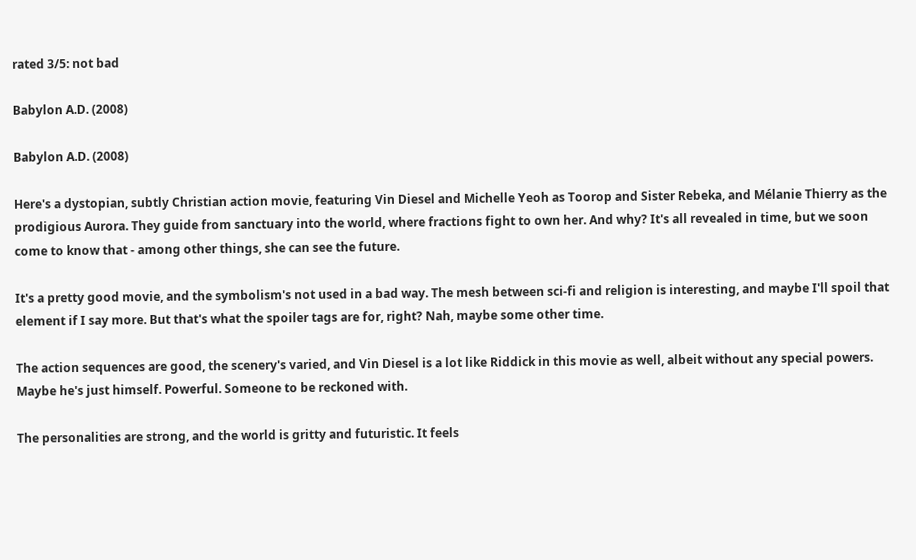rated 3/5: not bad

Babylon A.D. (2008)

Babylon A.D. (2008)

Here's a dystopian, subtly Christian action movie, featuring Vin Diesel and Michelle Yeoh as Toorop and Sister Rebeka, and Mélanie Thierry as the prodigious Aurora. They guide from sanctuary into the world, where fractions fight to own her. And why? It's all revealed in time, but we soon come to know that - among other things, she can see the future.

It's a pretty good movie, and the symbolism's not used in a bad way. The mesh between sci-fi and religion is interesting, and maybe I'll spoil that element if I say more. But that's what the spoiler tags are for, right? Nah, maybe some other time.

The action sequences are good, the scenery's varied, and Vin Diesel is a lot like Riddick in this movie as well, albeit without any special powers. Maybe he's just himself. Powerful. Someone to be reckoned with.

The personalities are strong, and the world is gritty and futuristic. It feels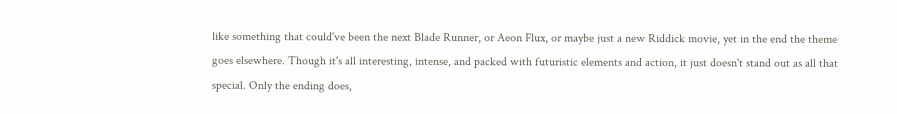like something that could've been the next Blade Runner, or Aeon Flux, or maybe just a new Riddick movie, yet in the end the theme goes elsewhere. Though it's all interesting, intense, and packed with futuristic elements and action, it just doesn't stand out as all that special. Only the ending does,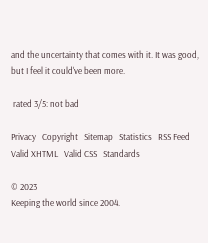and the uncertainty that comes with it. It was good, but I feel it could've been more.

 rated 3/5: not bad

Privacy   Copyright   Sitemap   Statistics   RSS Feed   Valid XHTML   Valid CSS   Standards

© 2023
Keeping the world since 2004.